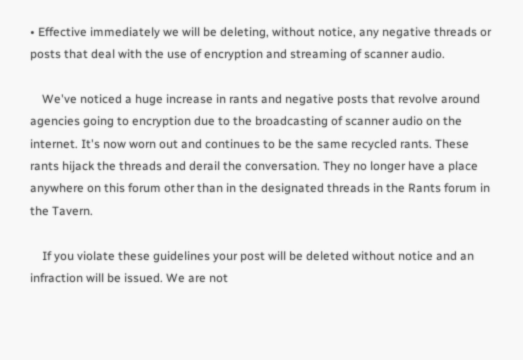• Effective immediately we will be deleting, without notice, any negative threads or posts that deal with the use of encryption and streaming of scanner audio.

    We've noticed a huge increase in rants and negative posts that revolve around agencies going to encryption due to the broadcasting of scanner audio on the internet. It's now worn out and continues to be the same recycled rants. These rants hijack the threads and derail the conversation. They no longer have a place anywhere on this forum other than in the designated threads in the Rants forum in the Tavern.

    If you violate these guidelines your post will be deleted without notice and an infraction will be issued. We are not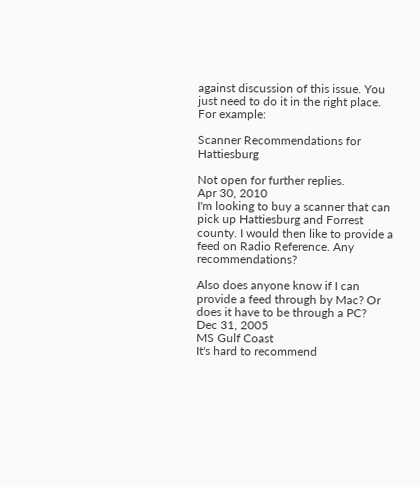against discussion of this issue. You just need to do it in the right place. For example:

Scanner Recommendations for Hattiesburg

Not open for further replies.
Apr 30, 2010
I'm looking to buy a scanner that can pick up Hattiesburg and Forrest county. I would then like to provide a feed on Radio Reference. Any recommendations?

Also does anyone know if I can provide a feed through by Mac? Or does it have to be through a PC?
Dec 31, 2005
MS Gulf Coast
It's hard to recommend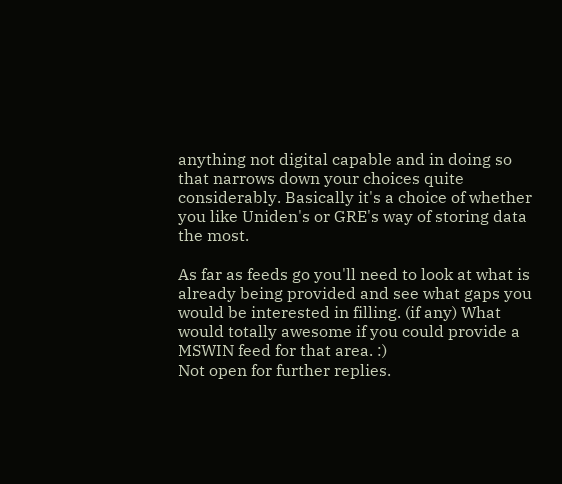anything not digital capable and in doing so that narrows down your choices quite considerably. Basically it's a choice of whether you like Uniden's or GRE's way of storing data the most.

As far as feeds go you'll need to look at what is already being provided and see what gaps you would be interested in filling. (if any) What would totally awesome if you could provide a MSWIN feed for that area. :)
Not open for further replies.